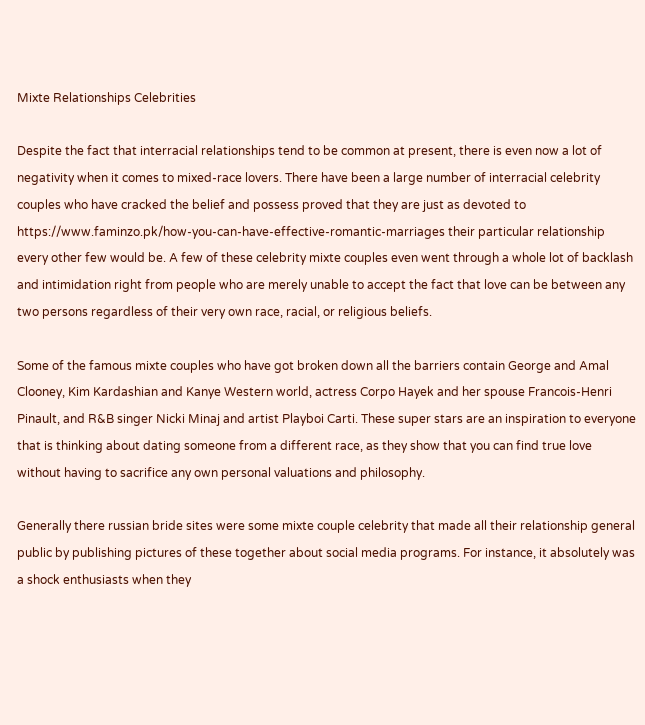Mixte Relationships Celebrities

Despite the fact that interracial relationships tend to be common at present, there is even now a lot of negativity when it comes to mixed-race lovers. There have been a large number of interracial celebrity couples who have cracked the belief and possess proved that they are just as devoted to https://www.faminzo.pk/how-you-can-have-effective-romantic-marriages their particular relationship every other few would be. A few of these celebrity mixte couples even went through a whole lot of backlash and intimidation right from people who are merely unable to accept the fact that love can be between any two persons regardless of their very own race, racial, or religious beliefs.

Some of the famous mixte couples who have got broken down all the barriers contain George and Amal Clooney, Kim Kardashian and Kanye Western world, actress Corpo Hayek and her spouse Francois-Henri Pinault, and R&B singer Nicki Minaj and artist Playboi Carti. These super stars are an inspiration to everyone that is thinking about dating someone from a different race, as they show that you can find true love without having to sacrifice any own personal valuations and philosophy.

Generally there russian bride sites were some mixte couple celebrity that made all their relationship general public by publishing pictures of these together about social media programs. For instance, it absolutely was a shock enthusiasts when they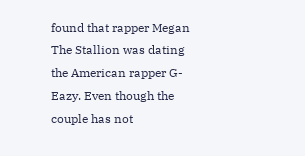found that rapper Megan The Stallion was dating the American rapper G-Eazy. Even though the couple has not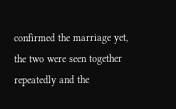confirmed the marriage yet, the two were seen together repeatedly and the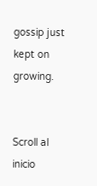gossip just kept on growing.


Scroll al inicio